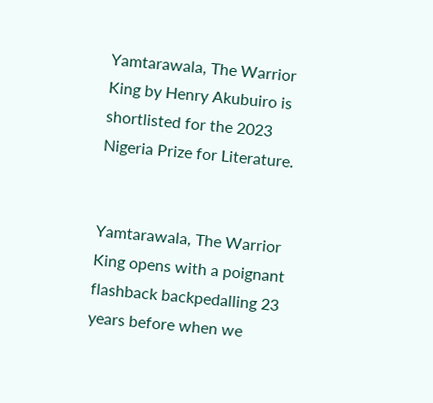Yamtarawala, The Warrior King by Henry Akubuiro is shortlisted for the 2023 Nigeria Prize for Literature.


Yamtarawala, The Warrior King opens with a poignant flashback backpedalling 23 years before when we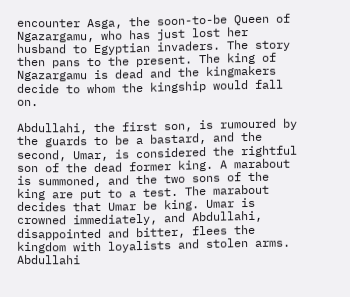encounter Asga, the soon-to-be Queen of Ngazargamu, who has just lost her husband to Egyptian invaders. The story then pans to the present. The king of Ngazargamu is dead and the kingmakers decide to whom the kingship would fall on.

Abdullahi, the first son, is rumoured by the guards to be a bastard, and the second, Umar, is considered the rightful son of the dead former king. A marabout is summoned, and the two sons of the king are put to a test. The marabout decides that Umar be king. Umar is crowned immediately, and Abdullahi, disappointed and bitter, flees the kingdom with loyalists and stolen arms. Abdullahi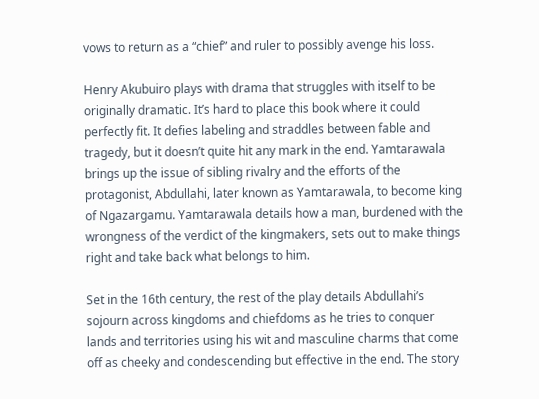vows to return as a “chief” and ruler to possibly avenge his loss.

Henry Akubuiro plays with drama that struggles with itself to be originally dramatic. It’s hard to place this book where it could perfectly fit. It defies labeling and straddles between fable and tragedy, but it doesn’t quite hit any mark in the end. Yamtarawala brings up the issue of sibling rivalry and the efforts of the protagonist, Abdullahi, later known as Yamtarawala, to become king of Ngazargamu. Yamtarawala details how a man, burdened with the wrongness of the verdict of the kingmakers, sets out to make things right and take back what belongs to him.

Set in the 16th century, the rest of the play details Abdullahi’s sojourn across kingdoms and chiefdoms as he tries to conquer lands and territories using his wit and masculine charms that come off as cheeky and condescending but effective in the end. The story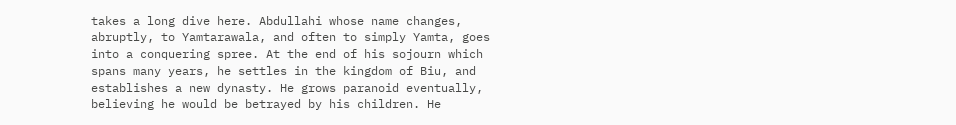takes a long dive here. Abdullahi whose name changes, abruptly, to Yamtarawala, and often to simply Yamta, goes into a conquering spree. At the end of his sojourn which spans many years, he settles in the kingdom of Biu, and establishes a new dynasty. He grows paranoid eventually, believing he would be betrayed by his children. He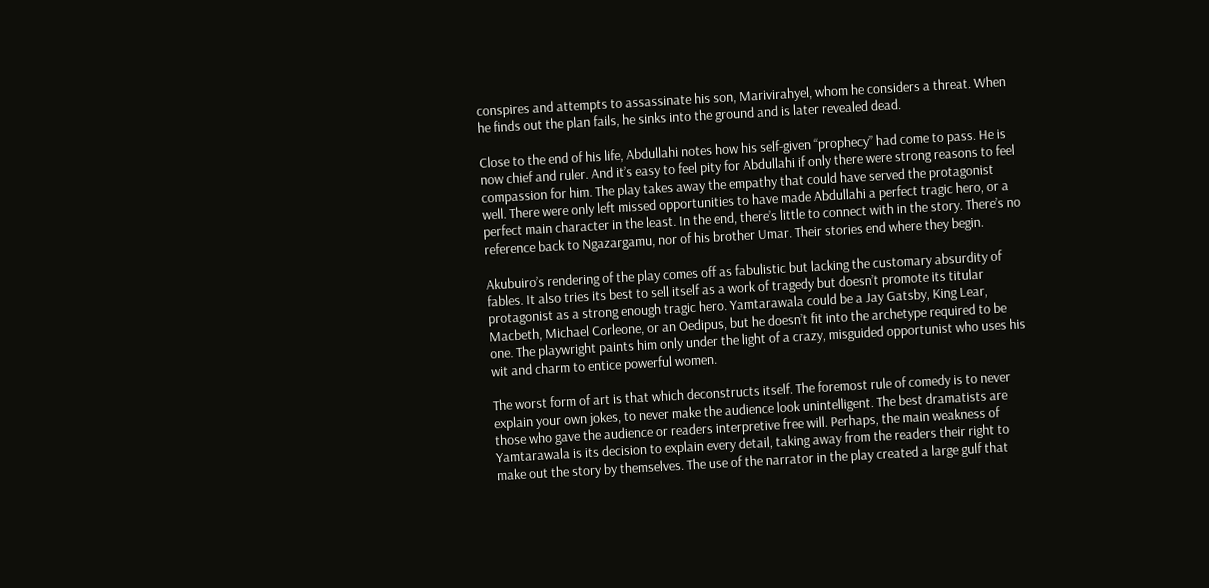conspires and attempts to assassinate his son, Marivirahyel, whom he considers a threat. When he finds out the plan fails, he sinks into the ground and is later revealed dead.

Close to the end of his life, Abdullahi notes how his self-given “prophecy” had come to pass. He is now chief and ruler. And it’s easy to feel pity for Abdullahi if only there were strong reasons to feel compassion for him. The play takes away the empathy that could have served the protagonist well. There were only left missed opportunities to have made Abdullahi a perfect tragic hero, or a perfect main character in the least. In the end, there’s little to connect with in the story. There’s no reference back to Ngazargamu, nor of his brother Umar. Their stories end where they begin.

Akubuiro’s rendering of the play comes off as fabulistic but lacking the customary absurdity of fables. It also tries its best to sell itself as a work of tragedy but doesn’t promote its titular protagonist as a strong enough tragic hero. Yamtarawala could be a Jay Gatsby, King Lear, Macbeth, Michael Corleone, or an Oedipus, but he doesn’t fit into the archetype required to be one. The playwright paints him only under the light of a crazy, misguided opportunist who uses his wit and charm to entice powerful women.

The worst form of art is that which deconstructs itself. The foremost rule of comedy is to never explain your own jokes, to never make the audience look unintelligent. The best dramatists are those who gave the audience or readers interpretive free will. Perhaps, the main weakness of Yamtarawala is its decision to explain every detail, taking away from the readers their right to make out the story by themselves. The use of the narrator in the play created a large gulf that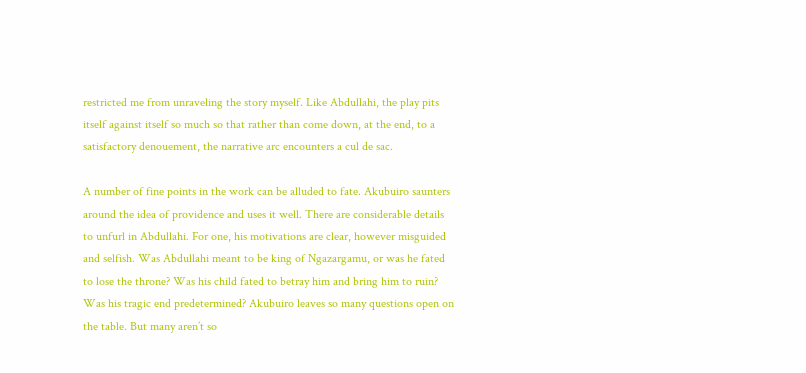restricted me from unraveling the story myself. Like Abdullahi, the play pits itself against itself so much so that rather than come down, at the end, to a satisfactory denouement, the narrative arc encounters a cul de sac.

A number of fine points in the work can be alluded to fate. Akubuiro saunters around the idea of providence and uses it well. There are considerable details to unfurl in Abdullahi. For one, his motivations are clear, however misguided and selfish. Was Abdullahi meant to be king of Ngazargamu, or was he fated to lose the throne? Was his child fated to betray him and bring him to ruin? Was his tragic end predetermined? Akubuiro leaves so many questions open on the table. But many aren’t so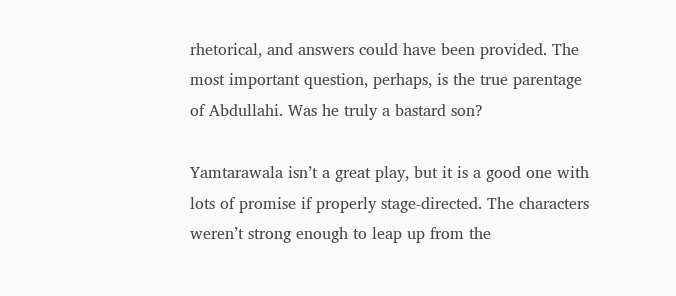rhetorical, and answers could have been provided. The most important question, perhaps, is the true parentage of Abdullahi. Was he truly a bastard son?

Yamtarawala isn’t a great play, but it is a good one with lots of promise if properly stage-directed. The characters weren’t strong enough to leap up from the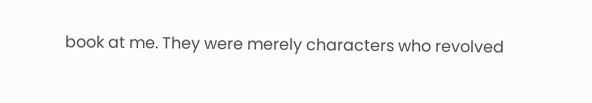book at me. They were merely characters who revolved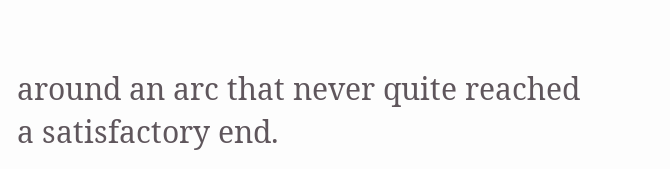around an arc that never quite reached a satisfactory end.